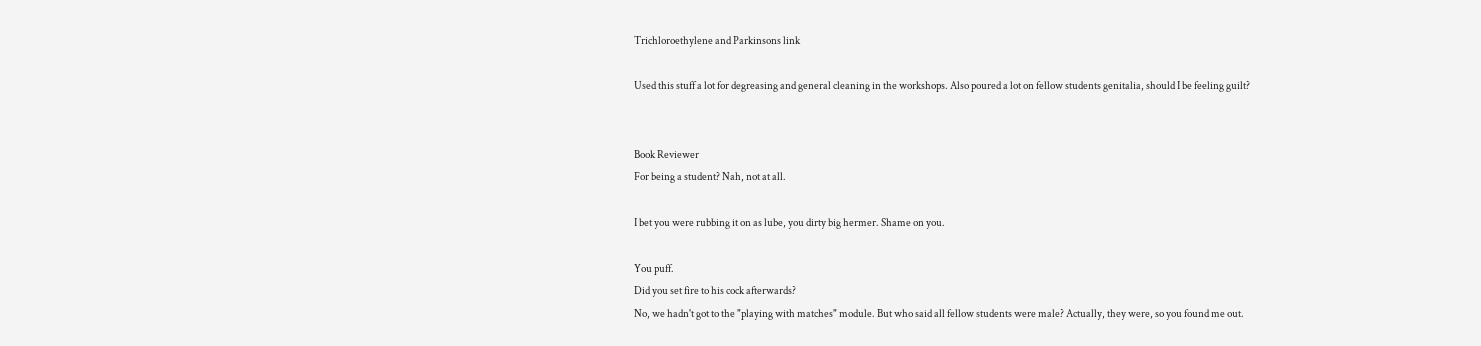Trichloroethylene and Parkinsons link

Used this stuff a lot for degreasing and general cleaning in the workshops. Also poured a lot on fellow students genitalia, should I be feeling guilt?


Book Reviewer
For being a student? Nah, not at all.

I bet you were rubbing it on as lube, you dirty big hermer. Shame on you.

You puff.
Did you set fire to his cock afterwards?
No, we hadn't got to the "playing with matches" module. But who said all fellow students were male? Actually, they were, so you found me out.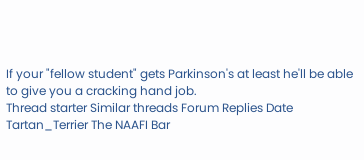If your "fellow student" gets Parkinson's at least he'll be able to give you a cracking hand job.
Thread starter Similar threads Forum Replies Date
Tartan_Terrier The NAAFI Bar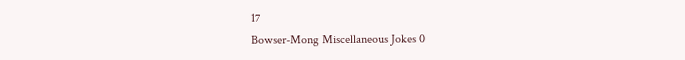17
Bowser-Mong Miscellaneous Jokes 0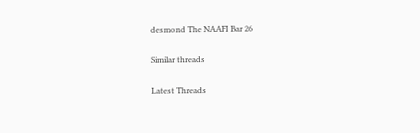desmond The NAAFI Bar 26

Similar threads

Latest Threads